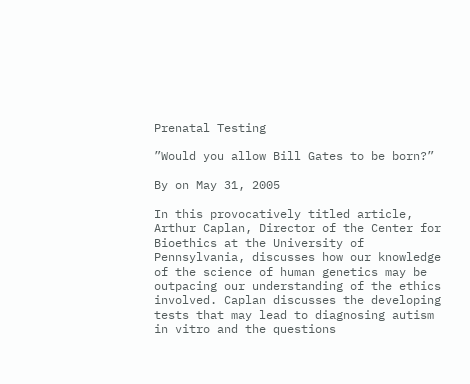Prenatal Testing

”Would you allow Bill Gates to be born?”

By on May 31, 2005

In this provocatively titled article, Arthur Caplan, Director of the Center for Bioethics at the University of Pennsylvania, discusses how our knowledge of the science of human genetics may be outpacing our understanding of the ethics involved. Caplan discusses the developing tests that may lead to diagnosing autism in vitro and the questions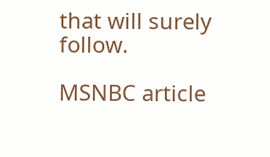that will surely follow.

MSNBC article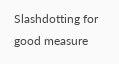Slashdotting for good measure